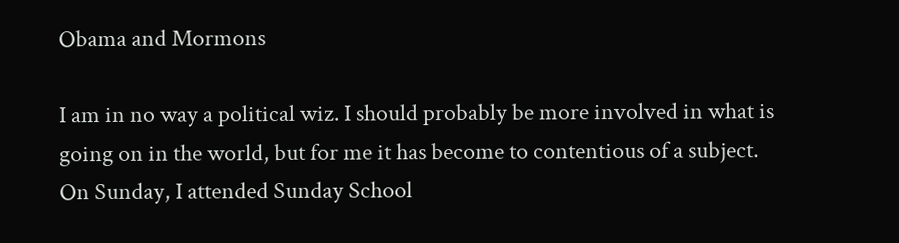Obama and Mormons

I am in no way a political wiz. I should probably be more involved in what is going on in the world, but for me it has become to contentious of a subject. On Sunday, I attended Sunday School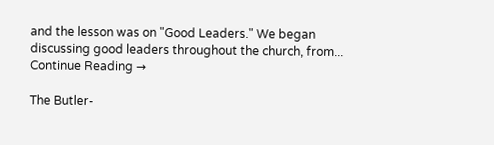and the lesson was on "Good Leaders." We began discussing good leaders throughout the church, from... Continue Reading →

The Butler-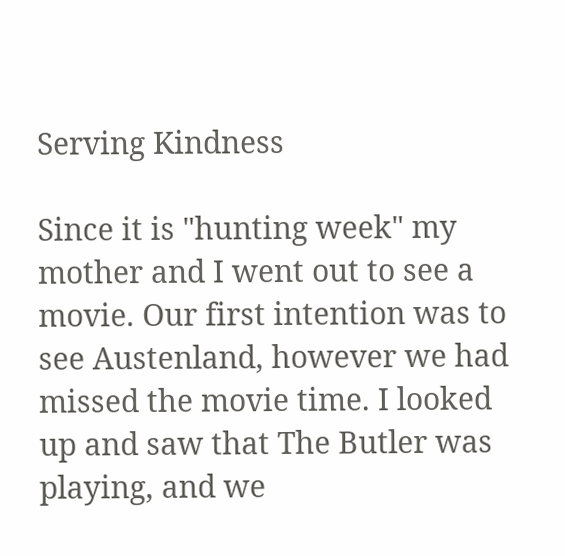Serving Kindness

Since it is "hunting week" my mother and I went out to see a movie. Our first intention was to see Austenland, however we had missed the movie time. I looked up and saw that The Butler was playing, and we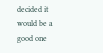decided it would be a good one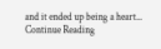and it ended up being a heart... Continue Reading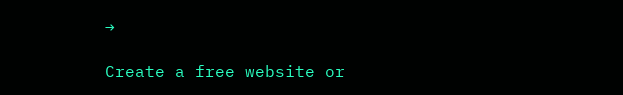→

Create a free website or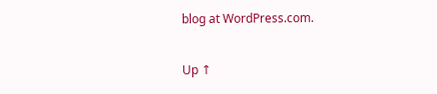blog at WordPress.com.

Up ↑